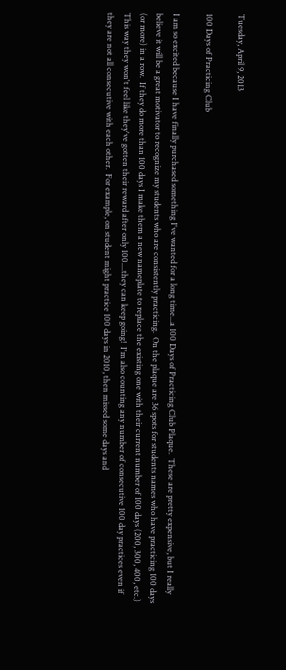Tuesday, April 9, 2013

100 Days of Practicing Club

I am so excited because I have finally purchased something I've wanted for a long time...a 100 Days of Practicing Club Plaque.  These are pretty expensive, but I really believe it will be a great motivator to recognize my students who are consistently practicing.  On the plaque are 36 spots for students names who have practicing 100 days (or more) in a row.  If they do more than 100 days I make them a new nameplate to replace the existing one with their current number of 100 days (200, 300, 400, etc.)  This way they won't feel like they've gotten their reward after only 100....they can keep going!  I'm also counting any number of consecutive 100 day practices even if they are not all consecutive with each other.  For example, on student might practice 100 days in 2010, then missed some days and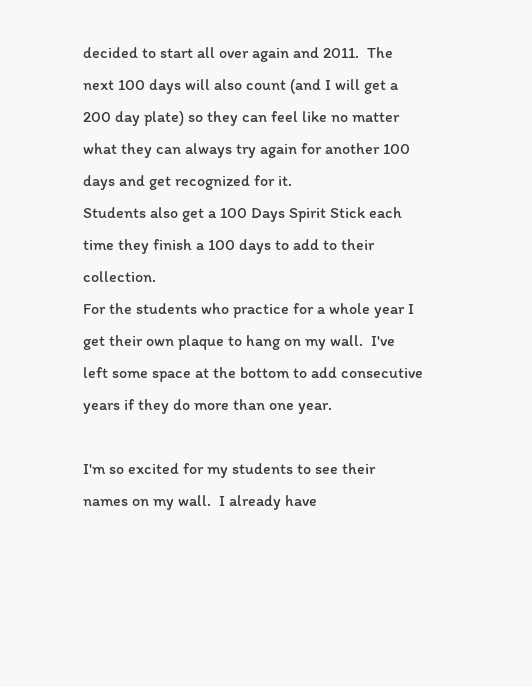decided to start all over again and 2011.  The next 100 days will also count (and I will get a 200 day plate) so they can feel like no matter what they can always try again for another 100 days and get recognized for it.
Students also get a 100 Days Spirit Stick each time they finish a 100 days to add to their collection.
For the students who practice for a whole year I get their own plaque to hang on my wall.  I've left some space at the bottom to add consecutive years if they do more than one year.

I'm so excited for my students to see their names on my wall.  I already have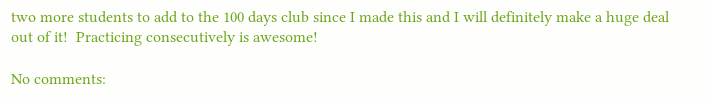two more students to add to the 100 days club since I made this and I will definitely make a huge deal out of it!  Practicing consecutively is awesome!

No comments: